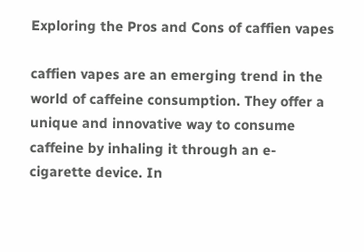Exploring the Pros and Cons of caffien vapes

caffien vapes are an emerging trend in the world of caffeine consumption. They offer a unique and innovative way to consume caffeine by inhaling it through an e-cigarette device. In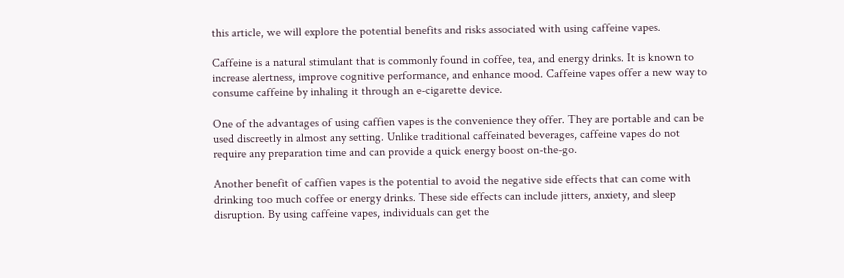this article, we will explore the potential benefits and risks associated with using caffeine vapes.

Caffeine is a natural stimulant that is commonly found in coffee, tea, and energy drinks. It is known to increase alertness, improve cognitive performance, and enhance mood. Caffeine vapes offer a new way to consume caffeine by inhaling it through an e-cigarette device.

One of the advantages of using caffien vapes is the convenience they offer. They are portable and can be used discreetly in almost any setting. Unlike traditional caffeinated beverages, caffeine vapes do not require any preparation time and can provide a quick energy boost on-the-go.

Another benefit of caffien vapes is the potential to avoid the negative side effects that can come with drinking too much coffee or energy drinks. These side effects can include jitters, anxiety, and sleep disruption. By using caffeine vapes, individuals can get the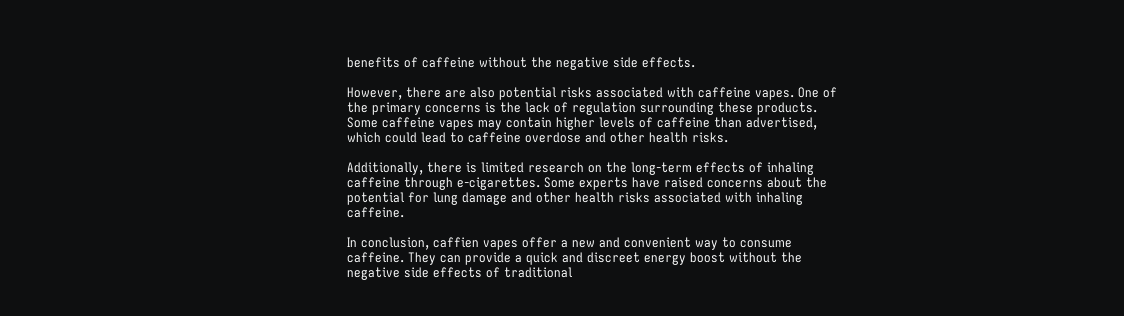benefits of caffeine without the negative side effects.

However, there are also potential risks associated with caffeine vapes. One of the primary concerns is the lack of regulation surrounding these products. Some caffeine vapes may contain higher levels of caffeine than advertised, which could lead to caffeine overdose and other health risks.

Additionally, there is limited research on the long-term effects of inhaling caffeine through e-cigarettes. Some experts have raised concerns about the potential for lung damage and other health risks associated with inhaling caffeine.

In conclusion, caffien vapes offer a new and convenient way to consume caffeine. They can provide a quick and discreet energy boost without the negative side effects of traditional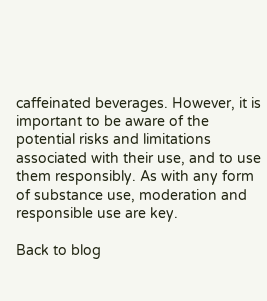caffeinated beverages. However, it is important to be aware of the potential risks and limitations associated with their use, and to use them responsibly. As with any form of substance use, moderation and responsible use are key.

Back to blog